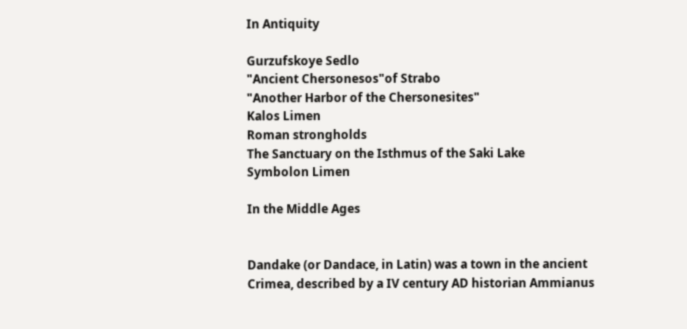In Antiquity

Gurzufskoye Sedlo
"Ancient Chersonesos"of Strabo
"Another Harbor of the Chersonesites"
Kalos Limen
Roman strongholds
The Sanctuary on the Isthmus of the Saki Lake
Symbolon Limen

In the Middle Ages


Dandake (or Dandace, in Latin) was a town in the ancient Crimea, described by a IV century AD historian Ammianus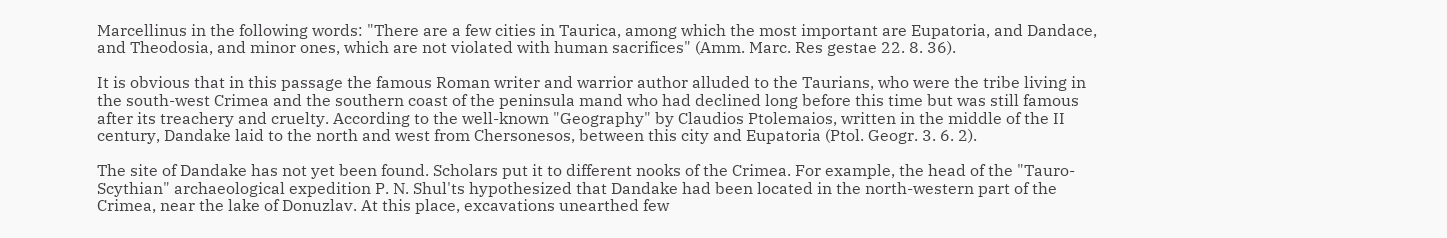Marcellinus in the following words: "There are a few cities in Taurica, among which the most important are Eupatoria, and Dandace, and Theodosia, and minor ones, which are not violated with human sacrifices" (Amm. Marc. Res gestae 22. 8. 36).

It is obvious that in this passage the famous Roman writer and warrior author alluded to the Taurians, who were the tribe living in the south-west Crimea and the southern coast of the peninsula mand who had declined long before this time but was still famous after its treachery and cruelty. According to the well-known "Geography" by Claudios Ptolemaios, written in the middle of the II century, Dandake laid to the north and west from Chersonesos, between this city and Eupatoria (Ptol. Geogr. 3. 6. 2).

The site of Dandake has not yet been found. Scholars put it to different nooks of the Crimea. For example, the head of the "Tauro-Scythian" archaeological expedition P. N. Shul'ts hypothesized that Dandake had been located in the north-western part of the Crimea, near the lake of Donuzlav. At this place, excavations unearthed few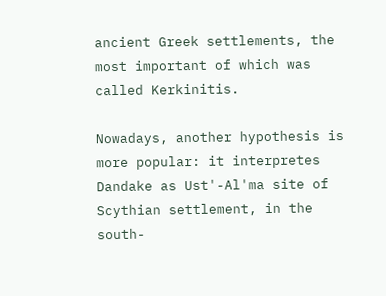ancient Greek settlements, the most important of which was called Kerkinitis.

Nowadays, another hypothesis is more popular: it interpretes Dandake as Ust'-Al'ma site of Scythian settlement, in the south-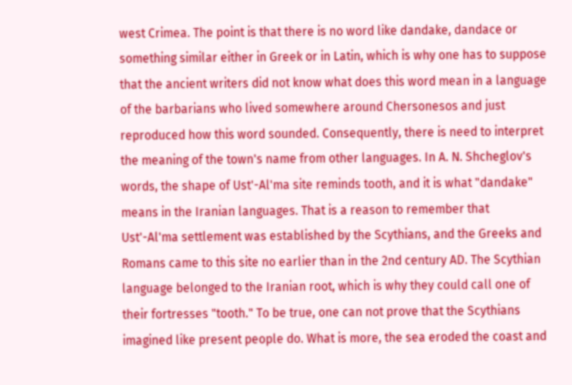west Crimea. The point is that there is no word like dandake, dandace or something similar either in Greek or in Latin, which is why one has to suppose that the ancient writers did not know what does this word mean in a language of the barbarians who lived somewhere around Chersonesos and just reproduced how this word sounded. Consequently, there is need to interpret the meaning of the town's name from other languages. In A. N. Shcheglov's words, the shape of Ust'-Al'ma site reminds tooth, and it is what "dandake" means in the Iranian languages. That is a reason to remember that Ust'-Al'ma settlement was established by the Scythians, and the Greeks and Romans came to this site no earlier than in the 2nd century AD. The Scythian language belonged to the Iranian root, which is why they could call one of their fortresses "tooth." To be true, one can not prove that the Scythians imagined like present people do. What is more, the sea eroded the coast and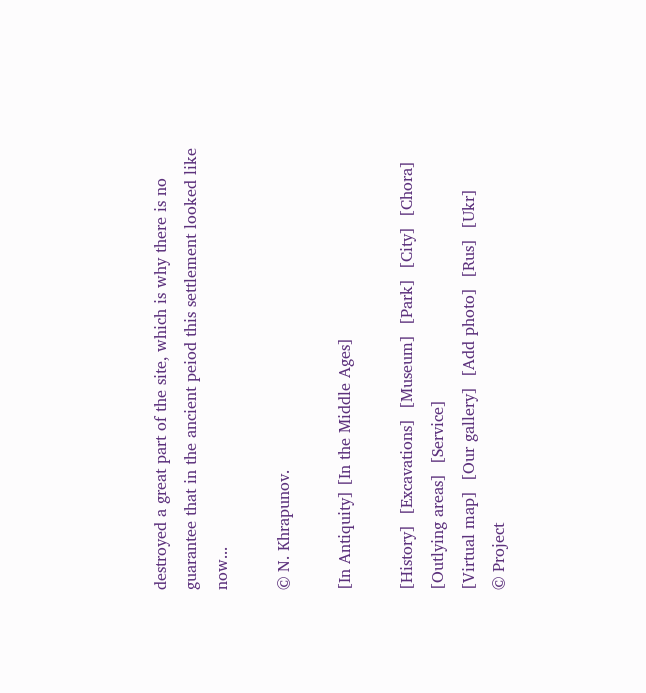destroyed a great part of the site, which is why there is no guarantee that in the ancient peiod this settlement looked like now...

© N. Khrapunov.

[In Antiquity] [In the Middle Ages]

[History]  [Excavations]  [Museum]  [Park]  [City]  [Chora]  [Outlying areas]  [Service]
[Virtual map]  [Our gallery]  [Add photo]  [Rus]  [Ukr]
© Project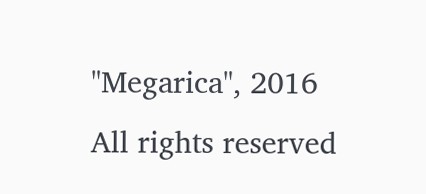"Megarica", 2016
All rights reserved